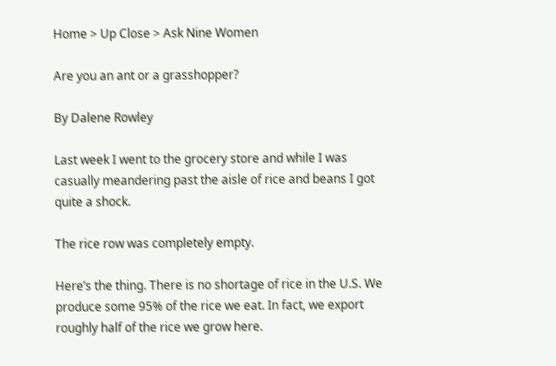Home > Up Close > Ask Nine Women

Are you an ant or a grasshopper?

By Dalene Rowley

Last week I went to the grocery store and while I was casually meandering past the aisle of rice and beans I got quite a shock.

The rice row was completely empty.

Here’s the thing. There is no shortage of rice in the U.S. We produce some 95% of the rice we eat. In fact, we export roughly half of the rice we grow here.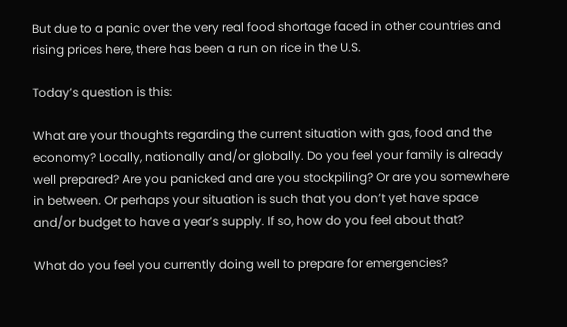But due to a panic over the very real food shortage faced in other countries and rising prices here, there has been a run on rice in the U.S.

Today’s question is this:

What are your thoughts regarding the current situation with gas, food and the economy? Locally, nationally and/or globally. Do you feel your family is already well prepared? Are you panicked and are you stockpiling? Or are you somewhere in between. Or perhaps your situation is such that you don’t yet have space and/or budget to have a year’s supply. If so, how do you feel about that?

What do you feel you currently doing well to prepare for emergencies?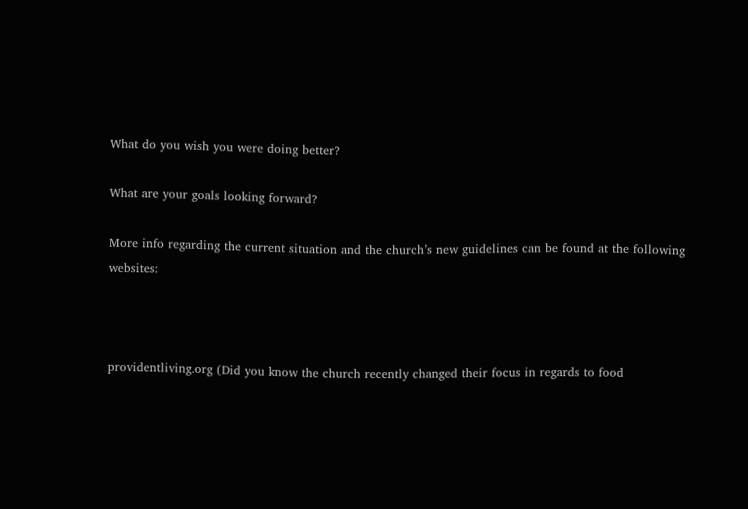What do you wish you were doing better?

What are your goals looking forward?

More info regarding the current situation and the church’s new guidelines can be found at the following websites:



providentliving.org (Did you know the church recently changed their focus in regards to food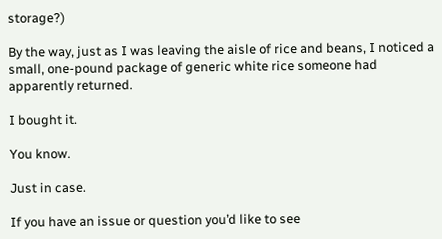storage?)

By the way, just as I was leaving the aisle of rice and beans, I noticed a small, one-pound package of generic white rice someone had apparently returned.

I bought it.

You know.

Just in case.

If you have an issue or question you’d like to see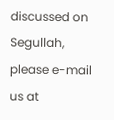discussed on Segullah, please e-mail us at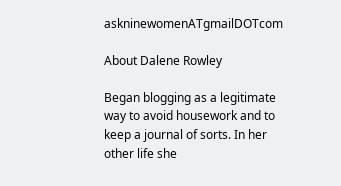askninewomenATgmailDOTcom

About Dalene Rowley

Began blogging as a legitimate way to avoid housework and to keep a journal of sorts. In her other life she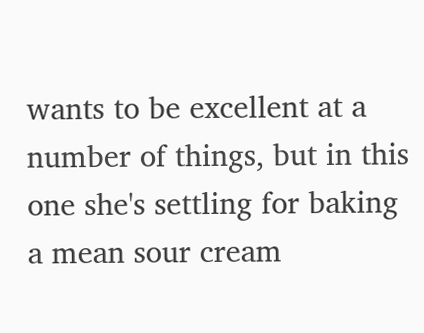wants to be excellent at a number of things, but in this one she's settling for baking a mean sour cream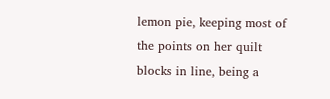lemon pie, keeping most of the points on her quilt blocks in line, being a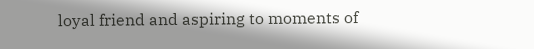loyal friend and aspiring to moments of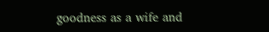goodness as a wife and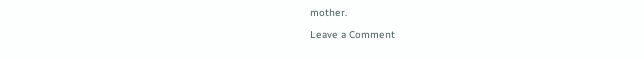mother.

Leave a Comment